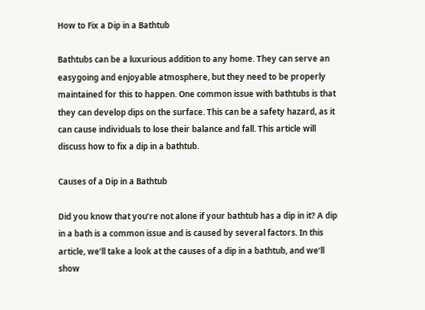How to Fix a Dip in a Bathtub

Bathtubs can be a luxurious addition to any home. They can serve an easygoing and enjoyable atmosphere, but they need to be properly maintained for this to happen. One common issue with bathtubs is that they can develop dips on the surface. This can be a safety hazard, as it can cause individuals to lose their balance and fall. This article will discuss how to fix a dip in a bathtub.

Causes of a Dip in a Bathtub

Did you know that you’re not alone if your bathtub has a dip in it? A dip in a bath is a common issue and is caused by several factors. In this article, we’ll take a look at the causes of a dip in a bathtub, and we’ll show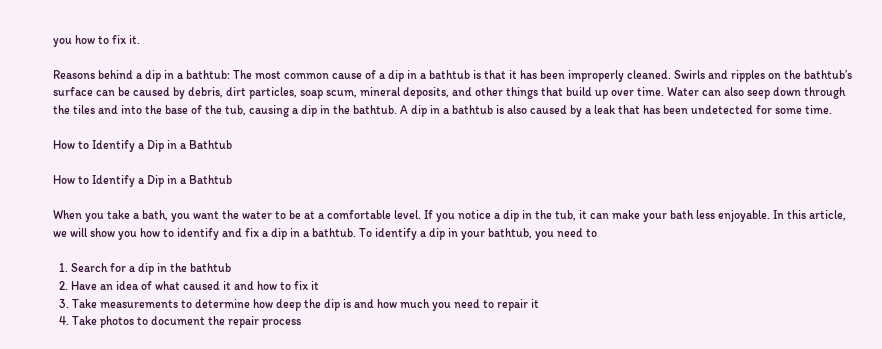you how to fix it.

Reasons behind a dip in a bathtub: The most common cause of a dip in a bathtub is that it has been improperly cleaned. Swirls and ripples on the bathtub’s surface can be caused by debris, dirt particles, soap scum, mineral deposits, and other things that build up over time. Water can also seep down through the tiles and into the base of the tub, causing a dip in the bathtub. A dip in a bathtub is also caused by a leak that has been undetected for some time.

How to Identify a Dip in a Bathtub

How to Identify a Dip in a Bathtub

When you take a bath, you want the water to be at a comfortable level. If you notice a dip in the tub, it can make your bath less enjoyable. In this article, we will show you how to identify and fix a dip in a bathtub. To identify a dip in your bathtub, you need to

  1. Search for a dip in the bathtub
  2. Have an idea of what caused it and how to fix it
  3. Take measurements to determine how deep the dip is and how much you need to repair it
  4. Take photos to document the repair process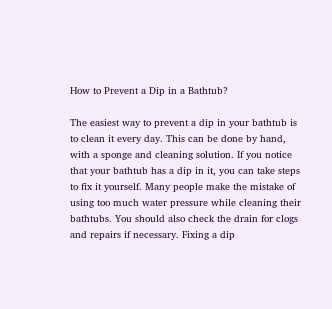How to Prevent a Dip in a Bathtub?

The easiest way to prevent a dip in your bathtub is to clean it every day. This can be done by hand, with a sponge and cleaning solution. If you notice that your bathtub has a dip in it, you can take steps to fix it yourself. Many people make the mistake of using too much water pressure while cleaning their bathtubs. You should also check the drain for clogs and repairs if necessary. Fixing a dip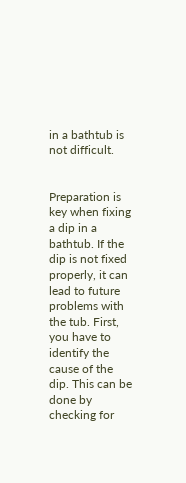in a bathtub is not difficult.


Preparation is key when fixing a dip in a bathtub. If the dip is not fixed properly, it can lead to future problems with the tub. First, you have to identify the cause of the dip. This can be done by checking for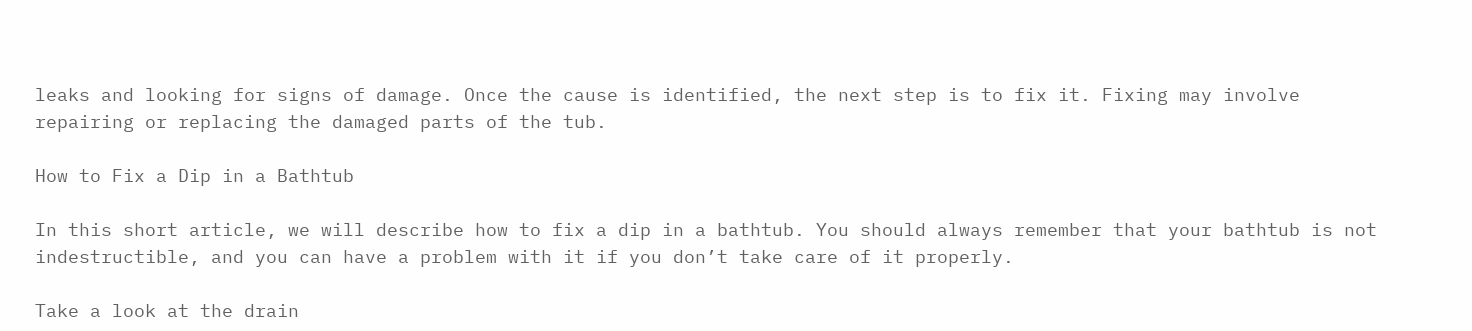leaks and looking for signs of damage. Once the cause is identified, the next step is to fix it. Fixing may involve repairing or replacing the damaged parts of the tub.

How to Fix a Dip in a Bathtub

In this short article, we will describe how to fix a dip in a bathtub. You should always remember that your bathtub is not indestructible, and you can have a problem with it if you don’t take care of it properly.

Take a look at the drain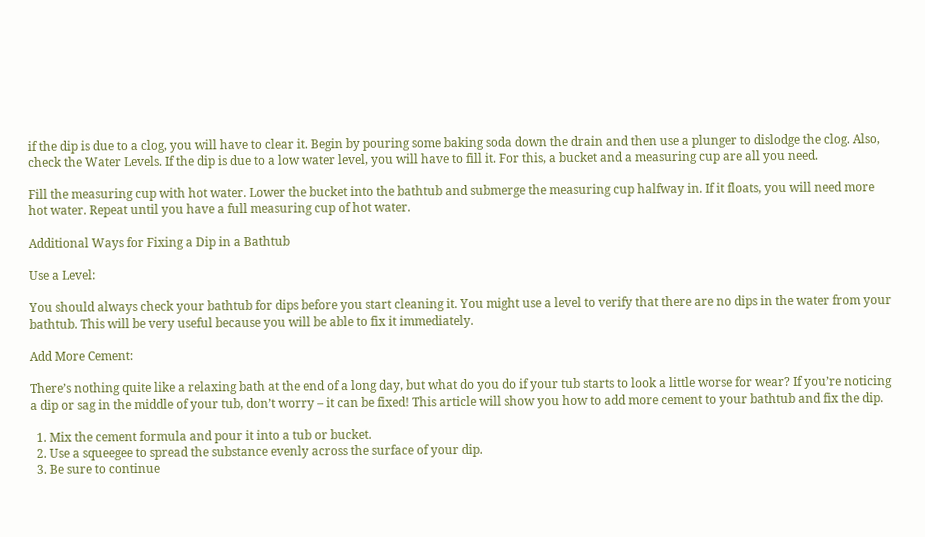if the dip is due to a clog, you will have to clear it. Begin by pouring some baking soda down the drain and then use a plunger to dislodge the clog. Also, check the Water Levels. If the dip is due to a low water level, you will have to fill it. For this, a bucket and a measuring cup are all you need.

Fill the measuring cup with hot water. Lower the bucket into the bathtub and submerge the measuring cup halfway in. If it floats, you will need more hot water. Repeat until you have a full measuring cup of hot water.

Additional Ways for Fixing a Dip in a Bathtub

Use a Level:

You should always check your bathtub for dips before you start cleaning it. You might use a level to verify that there are no dips in the water from your bathtub. This will be very useful because you will be able to fix it immediately.

Add More Cement:

There’s nothing quite like a relaxing bath at the end of a long day, but what do you do if your tub starts to look a little worse for wear? If you’re noticing a dip or sag in the middle of your tub, don’t worry – it can be fixed! This article will show you how to add more cement to your bathtub and fix the dip.

  1. Mix the cement formula and pour it into a tub or bucket.
  2. Use a squeegee to spread the substance evenly across the surface of your dip.
  3. Be sure to continue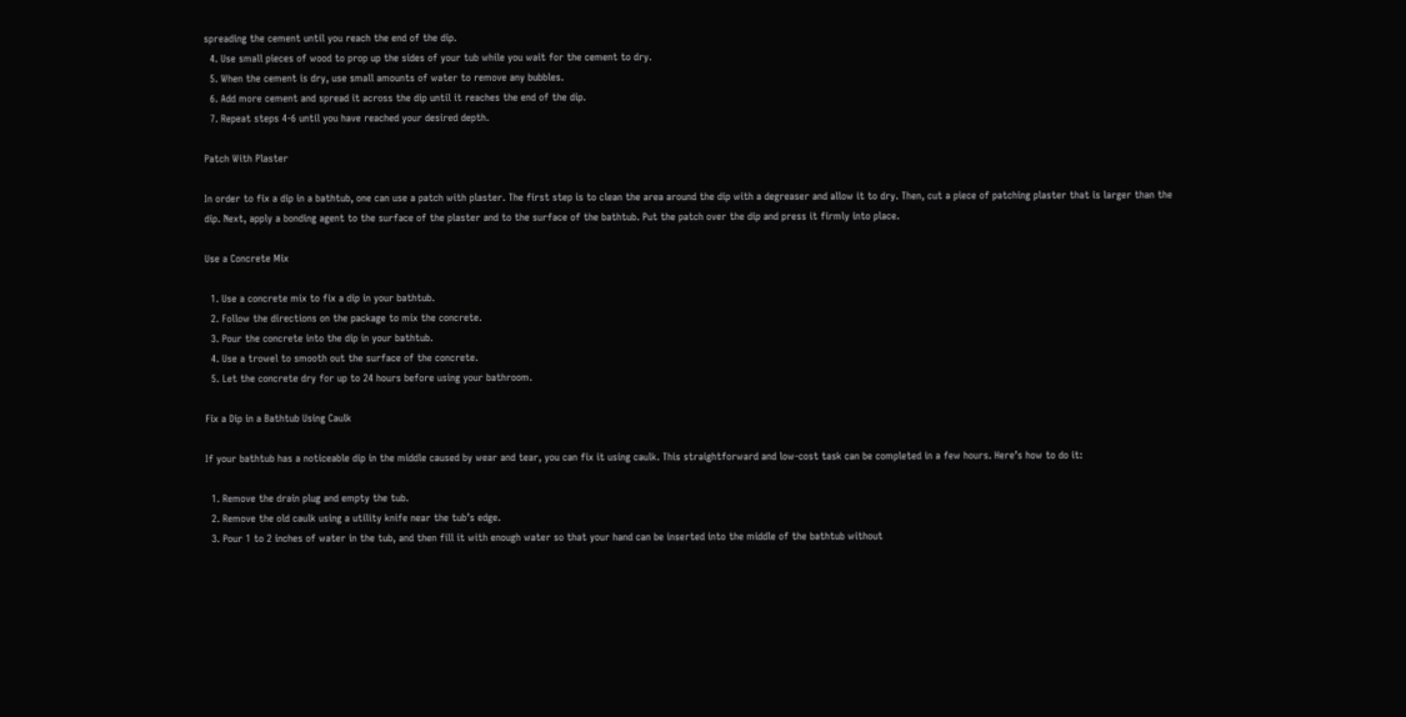spreading the cement until you reach the end of the dip.
  4. Use small pieces of wood to prop up the sides of your tub while you wait for the cement to dry.
  5. When the cement is dry, use small amounts of water to remove any bubbles.
  6. Add more cement and spread it across the dip until it reaches the end of the dip.
  7. Repeat steps 4-6 until you have reached your desired depth.

Patch With Plaster

In order to fix a dip in a bathtub, one can use a patch with plaster. The first step is to clean the area around the dip with a degreaser and allow it to dry. Then, cut a piece of patching plaster that is larger than the dip. Next, apply a bonding agent to the surface of the plaster and to the surface of the bathtub. Put the patch over the dip and press it firmly into place.

Use a Concrete Mix

  1. Use a concrete mix to fix a dip in your bathtub.
  2. Follow the directions on the package to mix the concrete.
  3. Pour the concrete into the dip in your bathtub.
  4. Use a trowel to smooth out the surface of the concrete.
  5. Let the concrete dry for up to 24 hours before using your bathroom.

Fix a Dip in a Bathtub Using Caulk

If your bathtub has a noticeable dip in the middle caused by wear and tear, you can fix it using caulk. This straightforward and low-cost task can be completed in a few hours. Here’s how to do it:

  1. Remove the drain plug and empty the tub.
  2. Remove the old caulk using a utility knife near the tub’s edge.
  3. Pour 1 to 2 inches of water in the tub, and then fill it with enough water so that your hand can be inserted into the middle of the bathtub without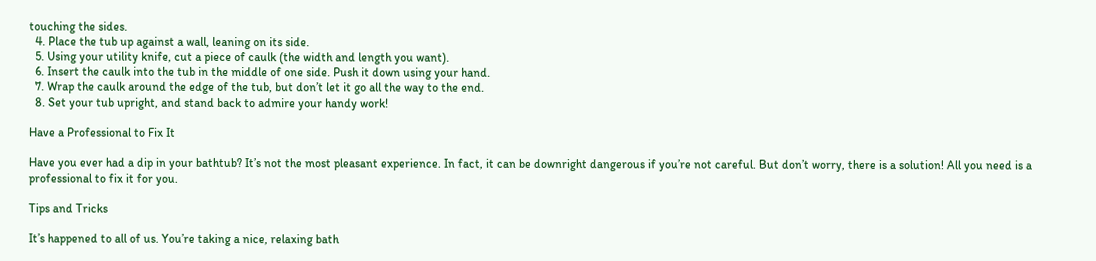touching the sides.
  4. Place the tub up against a wall, leaning on its side.
  5. Using your utility knife, cut a piece of caulk (the width and length you want).
  6. Insert the caulk into the tub in the middle of one side. Push it down using your hand.
  7. Wrap the caulk around the edge of the tub, but don’t let it go all the way to the end.
  8. Set your tub upright, and stand back to admire your handy work!

Have a Professional to Fix It

Have you ever had a dip in your bathtub? It’s not the most pleasant experience. In fact, it can be downright dangerous if you’re not careful. But don’t worry, there is a solution! All you need is a professional to fix it for you.

Tips and Tricks

It’s happened to all of us. You’re taking a nice, relaxing bath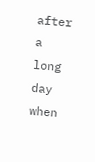after a long day when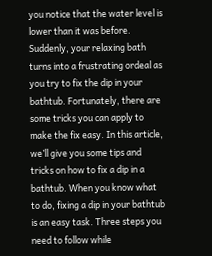you notice that the water level is lower than it was before. Suddenly, your relaxing bath turns into a frustrating ordeal as you try to fix the dip in your bathtub. Fortunately, there are some tricks you can apply to make the fix easy. In this article, we’ll give you some tips and tricks on how to fix a dip in a bathtub. When you know what to do, fixing a dip in your bathtub is an easy task. Three steps you need to follow while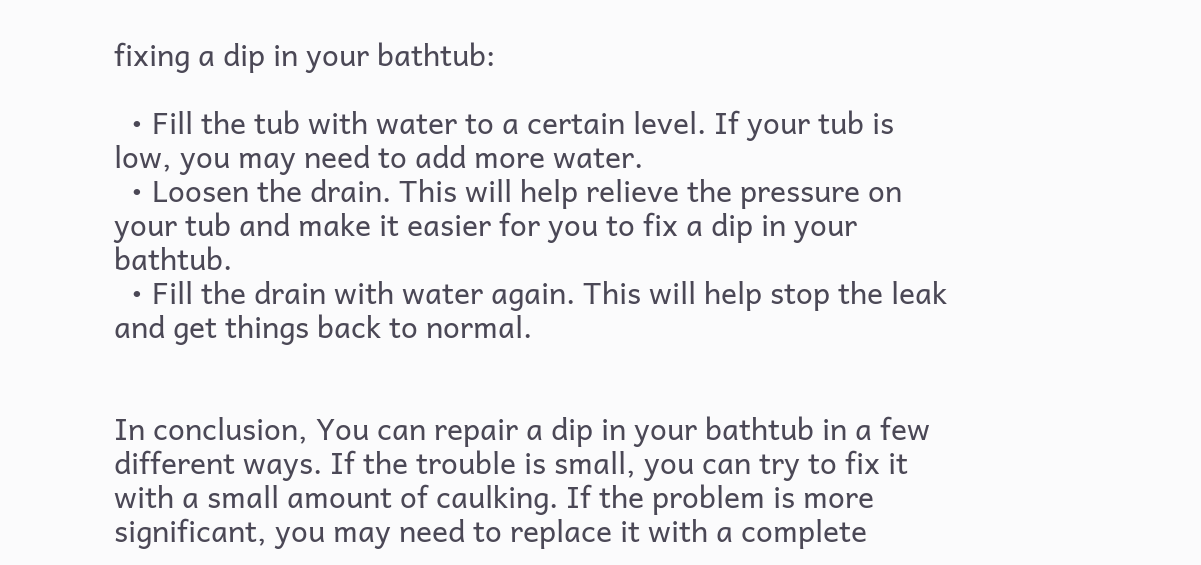fixing a dip in your bathtub:

  • Fill the tub with water to a certain level. If your tub is low, you may need to add more water.
  • Loosen the drain. This will help relieve the pressure on your tub and make it easier for you to fix a dip in your bathtub.
  • Fill the drain with water again. This will help stop the leak and get things back to normal.


In conclusion, You can repair a dip in your bathtub in a few different ways. If the trouble is small, you can try to fix it with a small amount of caulking. If the problem is more significant, you may need to replace it with a complete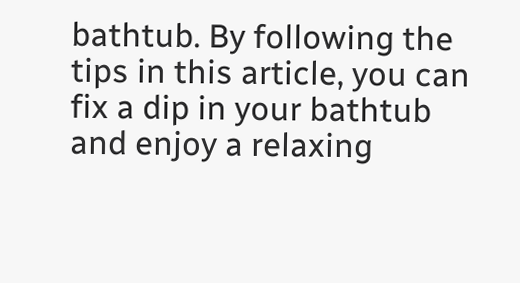bathtub. By following the tips in this article, you can fix a dip in your bathtub and enjoy a relaxing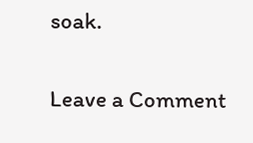soak.

Leave a Comment